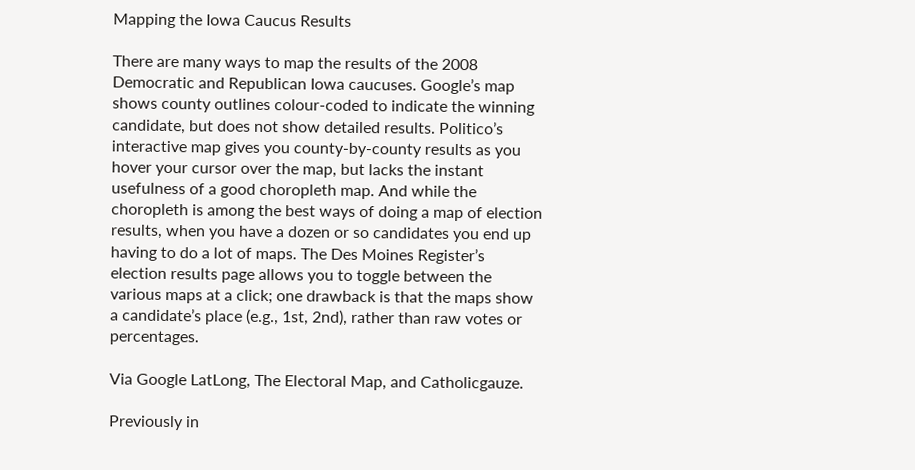Mapping the Iowa Caucus Results

There are many ways to map the results of the 2008 Democratic and Republican Iowa caucuses. Google’s map shows county outlines colour-coded to indicate the winning candidate, but does not show detailed results. Politico’s interactive map gives you county-by-county results as you hover your cursor over the map, but lacks the instant usefulness of a good choropleth map. And while the choropleth is among the best ways of doing a map of election results, when you have a dozen or so candidates you end up having to do a lot of maps. The Des Moines Register’s election results page allows you to toggle between the various maps at a click; one drawback is that the maps show a candidate’s place (e.g., 1st, 2nd), rather than raw votes or percentages.

Via Google LatLong, The Electoral Map, and Catholicgauze.

Previously in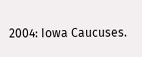2004: Iowa Caucuses.